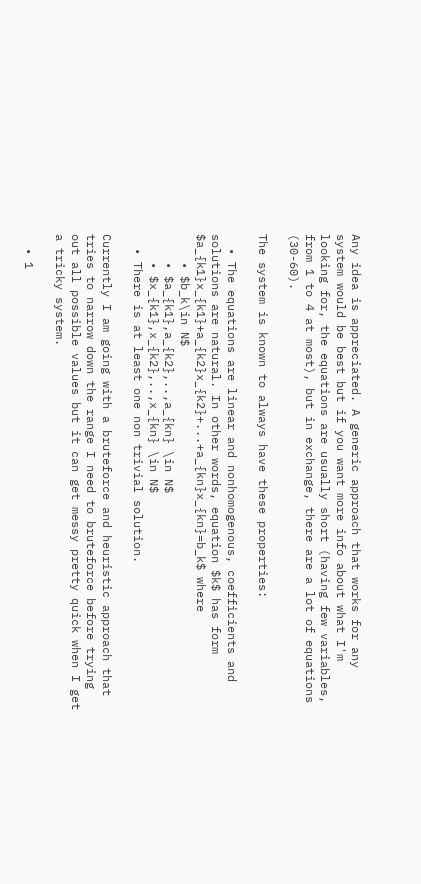Any idea is appreciated. A generic approach that works for any system would be best but if you want more info about what I'm looking for, the equations are usually short (having few variables, from 1 to 4 at most), but in exchange, there are a lot of equations (30-60).

The system is known to always have these properties:

  • The equations are linear and nonhomogenous, coefficients and solutions are natural. In other words, equation $k$ has form $a_{k1}x_{k1}+a_{k2}x_{k2}+...+a_{kn}x_{kn}=b_k$ where
    • $b_k\in N$
    • $a_{k1},a_{k2},..,a_{kn} \in N$
    • $x_{k1},x_{k2},..,x_{kn} \in N$
  • There is at least one non trivial solution.

Currently I am going with a bruteforce and heuristic approach that tries to narrow down the range I need to bruteforce before trying out all possible values but it can get messy pretty quick when I get a tricky system.

  • 1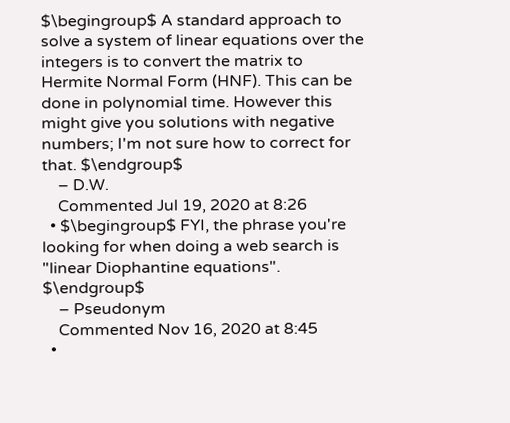$\begingroup$ A standard approach to solve a system of linear equations over the integers is to convert the matrix to Hermite Normal Form (HNF). This can be done in polynomial time. However this might give you solutions with negative numbers; I'm not sure how to correct for that. $\endgroup$
    – D.W.
    Commented Jul 19, 2020 at 8:26
  • $\begingroup$ FYI, the phrase you're looking for when doing a web search is "linear Diophantine equations". $\endgroup$
    – Pseudonym
    Commented Nov 16, 2020 at 8:45
  •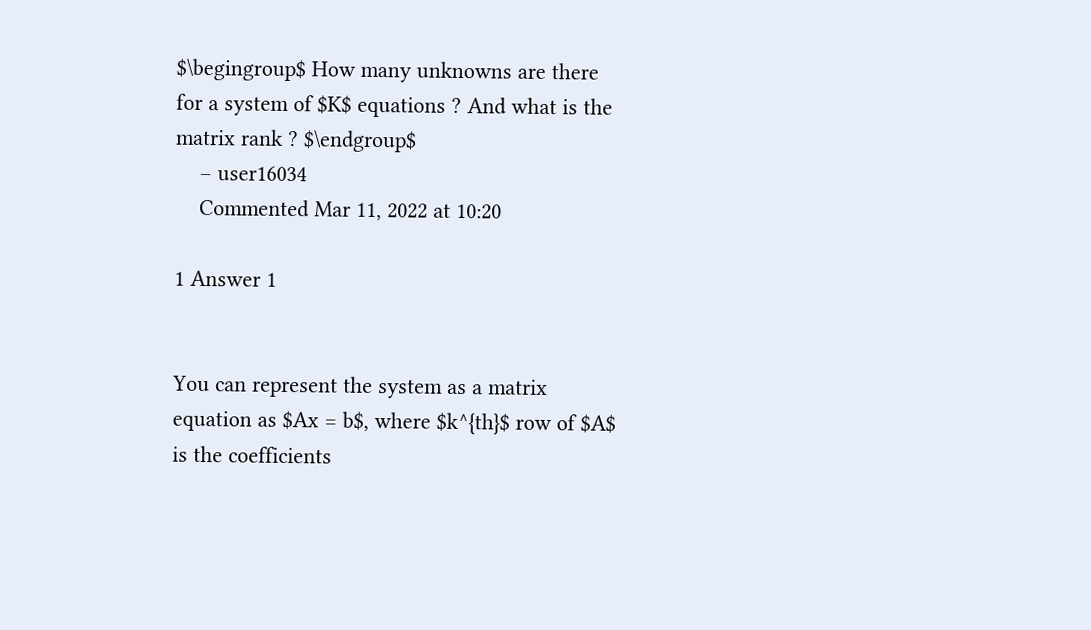$\begingroup$ How many unknowns are there for a system of $K$ equations ? And what is the matrix rank ? $\endgroup$
    – user16034
    Commented Mar 11, 2022 at 10:20

1 Answer 1


You can represent the system as a matrix equation as $Ax = b$, where $k^{th}$ row of $A$ is the coefficients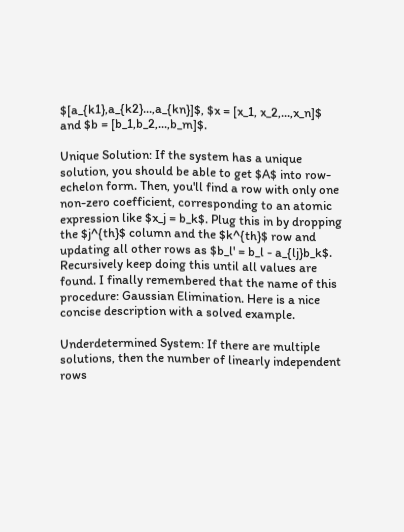$[a_{k1},a_{k2}...,a_{kn}]$, $x = [x_1, x_2,...,x_n]$ and $b = [b_1,b_2,...,b_m]$.

Unique Solution: If the system has a unique solution, you should be able to get $A$ into row-echelon form. Then, you'll find a row with only one non-zero coefficient, corresponding to an atomic expression like $x_j = b_k$. Plug this in by dropping the $j^{th}$ column and the $k^{th}$ row and updating all other rows as $b_l' = b_l - a_{lj}b_k$. Recursively keep doing this until all values are found. I finally remembered that the name of this procedure: Gaussian Elimination. Here is a nice concise description with a solved example.

Underdetermined System: If there are multiple solutions, then the number of linearly independent rows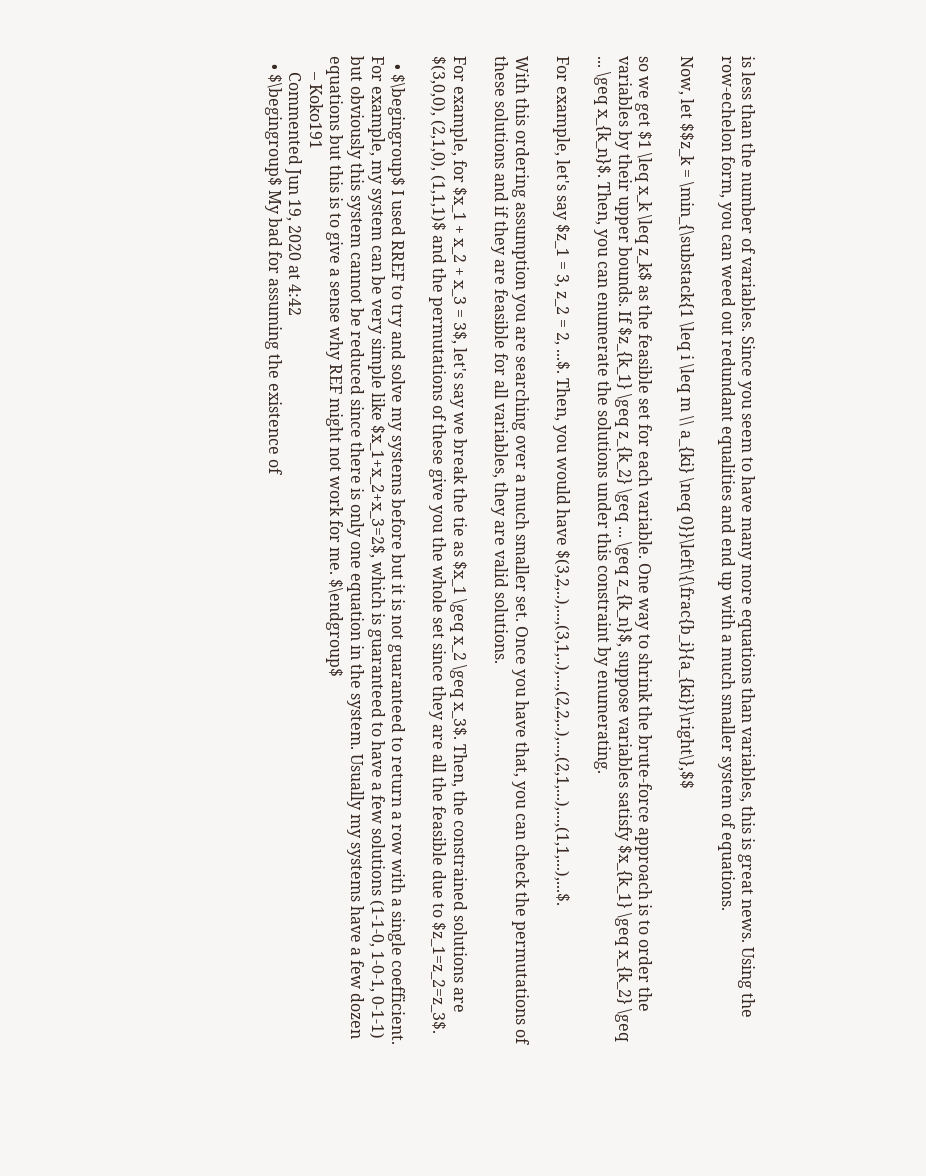is less than the number of variables. Since you seem to have many more equations than variables, this is great news. Using the row-echelon form, you can weed out redundant equalities and end up with a much smaller system of equations.

Now, let $$z_k = \min_{\substack{1 \leq i \leq m \\ a_{ki} \neq 0}}\left\{\frac{b_i}{a_{ki}}\right\},$$

so we get $1 \leq x_k \leq z_k$ as the feasible set for each variable. One way to shrink the brute-force approach is to order the variables by their upper bounds. If $z_{k_1} \geq z_{k_2} \geq ... \geq z_{k_n}$, suppose variables satisfy $x_{k_1} \geq x_{k_2} \geq ... \geq x_{k_n}$. Then, you can enumerate the solutions under this constraint by enumerating.

For example, let's say $z_1 = 3, z_2 = 2, ...$. Then, you would have $(3,2,..),...,(3,1,..),...,(2,2,..),...,(2,1,...),...,(1,1,...),...$.

With this ordering assumption you are searching over a much smaller set. Once you have that, you can check the permutations of these solutions and if they are feasible for all variables, they are valid solutions.

For example, for $x_1 + x_2 + x_3 = 3$, let's say we break the tie as $x_1 \geq x_2 \geq x_3$. Then, the constrained solutions are $(3,0,0), (2,1,0), (1,1,1)$ and the permutations of these give you the whole set since they are all the feasible due to $z_1=z_2=z_3$.

  • $\begingroup$ I used RREF to try and solve my systems before but it is not guaranteed to return a row with a single coefficient. For example, my system can be very simple like $x_1+x_2+x_3=2$, which is guaranteed to have a few solutions (1-1-0, 1-0-1, 0-1-1) but obviously this system cannot be reduced since there is only one equation in the system. Usually my systems have a few dozen equations but this is to give a sense why REF might not work for me. $\endgroup$
    – Koko191
    Commented Jun 19, 2020 at 4:42
  • $\begingroup$ My bad for assuming the existence of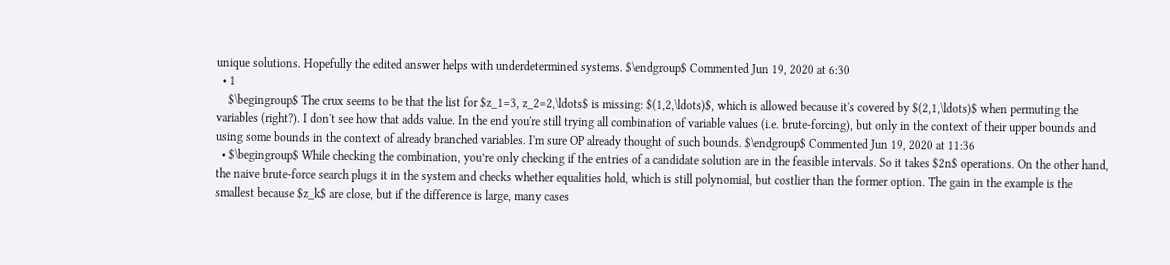unique solutions. Hopefully the edited answer helps with underdetermined systems. $\endgroup$ Commented Jun 19, 2020 at 6:30
  • 1
    $\begingroup$ The crux seems to be that the list for $z_1=3, z_2=2,\ldots$ is missing: $(1,2,\ldots)$, which is allowed because it's covered by $(2,1,\ldots)$ when permuting the variables (right?). I don't see how that adds value. In the end you're still trying all combination of variable values (i.e. brute-forcing), but only in the context of their upper bounds and using some bounds in the context of already branched variables. I'm sure OP already thought of such bounds. $\endgroup$ Commented Jun 19, 2020 at 11:36
  • $\begingroup$ While checking the combination, you’re only checking if the entries of a candidate solution are in the feasible intervals. So it takes $2n$ operations. On the other hand, the naive brute-force search plugs it in the system and checks whether equalities hold, which is still polynomial, but costlier than the former option. The gain in the example is the smallest because $z_k$ are close, but if the difference is large, many cases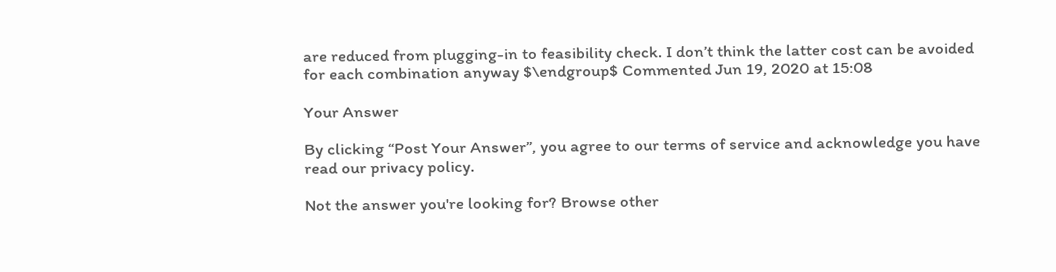are reduced from plugging-in to feasibility check. I don’t think the latter cost can be avoided for each combination anyway $\endgroup$ Commented Jun 19, 2020 at 15:08

Your Answer

By clicking “Post Your Answer”, you agree to our terms of service and acknowledge you have read our privacy policy.

Not the answer you're looking for? Browse other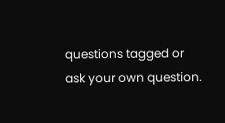questions tagged or ask your own question.